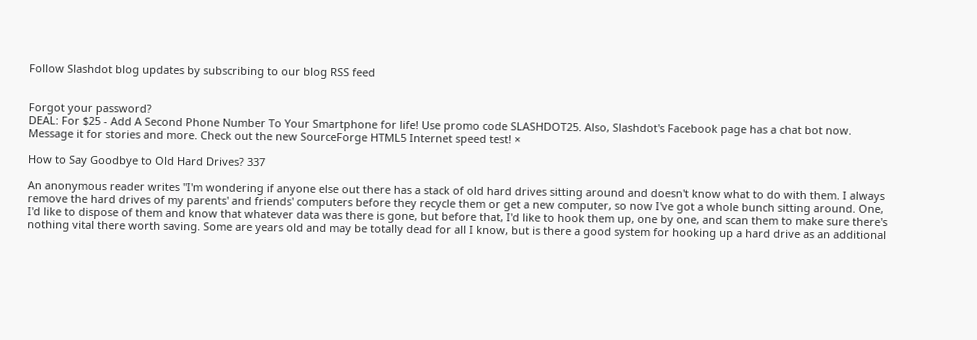Follow Slashdot blog updates by subscribing to our blog RSS feed


Forgot your password?
DEAL: For $25 - Add A Second Phone Number To Your Smartphone for life! Use promo code SLASHDOT25. Also, Slashdot's Facebook page has a chat bot now. Message it for stories and more. Check out the new SourceForge HTML5 Internet speed test! ×

How to Say Goodbye to Old Hard Drives? 337

An anonymous reader writes "I'm wondering if anyone else out there has a stack of old hard drives sitting around and doesn't know what to do with them. I always remove the hard drives of my parents' and friends' computers before they recycle them or get a new computer, so now I've got a whole bunch sitting around. One, I'd like to dispose of them and know that whatever data was there is gone, but before that, I'd like to hook them up, one by one, and scan them to make sure there's nothing vital there worth saving. Some are years old and may be totally dead for all I know, but is there a good system for hooking up a hard drive as an additional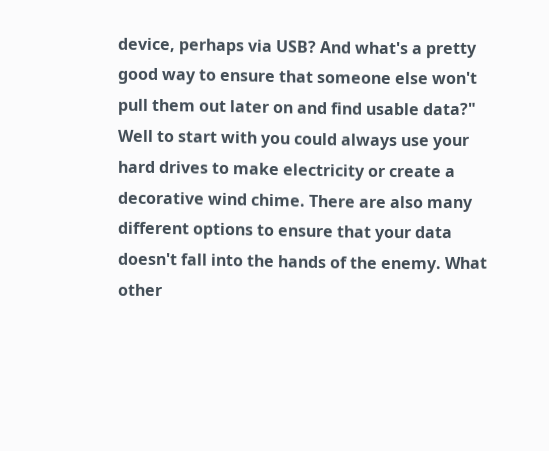device, perhaps via USB? And what's a pretty good way to ensure that someone else won't pull them out later on and find usable data?" Well to start with you could always use your hard drives to make electricity or create a decorative wind chime. There are also many different options to ensure that your data doesn't fall into the hands of the enemy. What other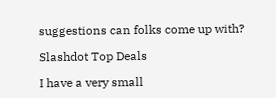suggestions can folks come up with?

Slashdot Top Deals

I have a very small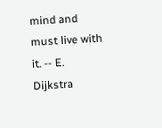mind and must live with it. -- E. Dijkstra